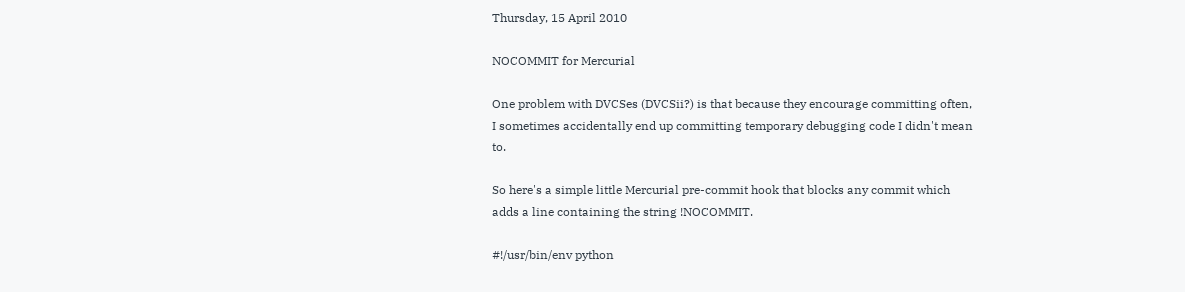Thursday, 15 April 2010

NOCOMMIT for Mercurial

One problem with DVCSes (DVCSii?) is that because they encourage committing often, I sometimes accidentally end up committing temporary debugging code I didn't mean to.

So here's a simple little Mercurial pre-commit hook that blocks any commit which adds a line containing the string !NOCOMMIT.

#!/usr/bin/env python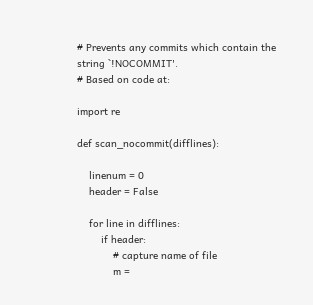# Prevents any commits which contain the string `!NOCOMMIT'.
# Based on code at:

import re

def scan_nocommit(difflines):

    linenum = 0
    header = False

    for line in difflines:
        if header:
            # capture name of file
            m =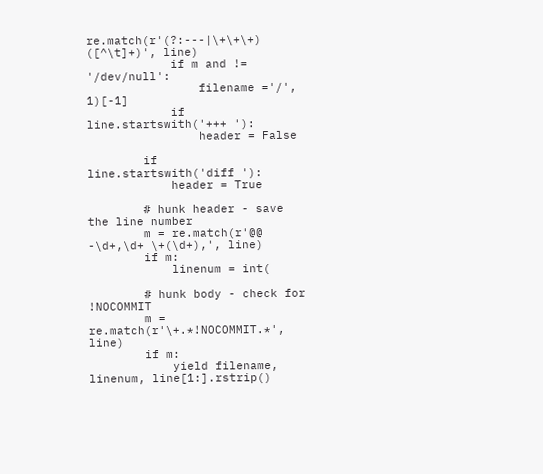re.match(r'(?:---|\+\+\+) ([^\t]+)', line)
            if m and != '/dev/null':
                filename ='/', 1)[-1]
            if line.startswith('+++ '):
                header = False

        if line.startswith('diff '):
            header = True

        # hunk header - save the line number
        m = re.match(r'@@ -\d+,\d+ \+(\d+),', line)
        if m:
            linenum = int(

        # hunk body - check for !NOCOMMIT
        m = re.match(r'\+.*!NOCOMMIT.*', line)
        if m:
            yield filename, linenum, line[1:].rstrip()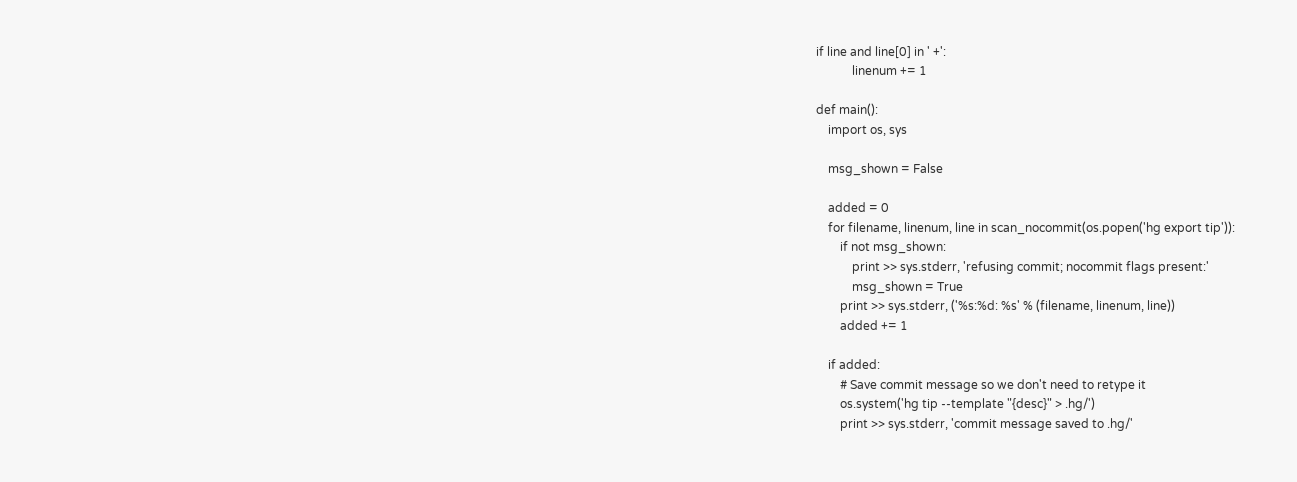if line and line[0] in ' +':
            linenum += 1

def main():
    import os, sys

    msg_shown = False

    added = 0
    for filename, linenum, line in scan_nocommit(os.popen('hg export tip')):
        if not msg_shown:
            print >> sys.stderr, 'refusing commit; nocommit flags present:'
            msg_shown = True
        print >> sys.stderr, ('%s:%d: %s' % (filename, linenum, line))
        added += 1

    if added:
        # Save commit message so we don't need to retype it
        os.system('hg tip --template "{desc}" > .hg/')
        print >> sys.stderr, 'commit message saved to .hg/'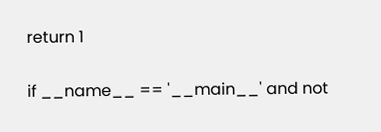return 1

if __name__ == '__main__' and not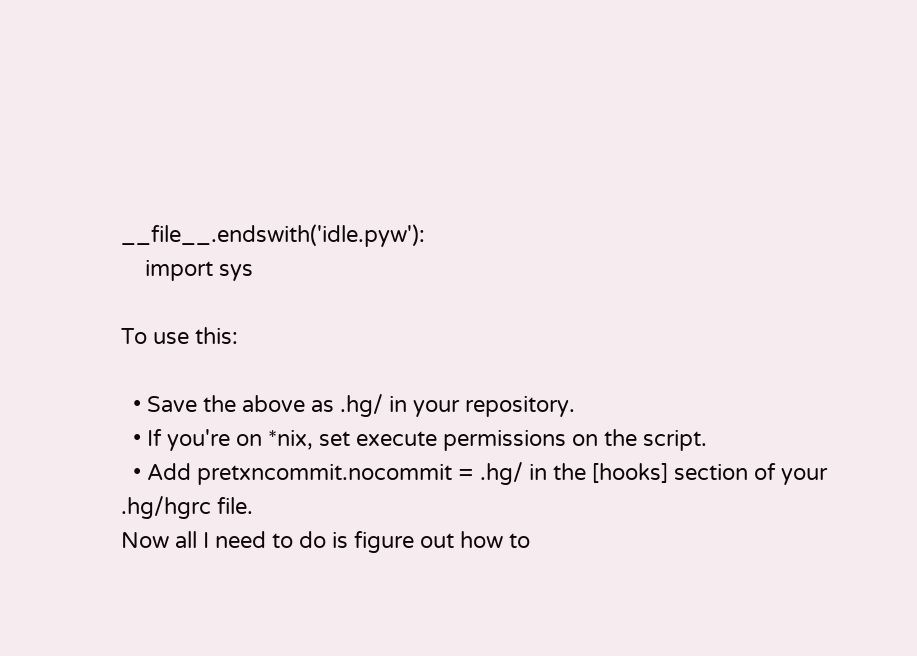__file__.endswith('idle.pyw'):
    import sys

To use this:

  • Save the above as .hg/ in your repository.
  • If you're on *nix, set execute permissions on the script.
  • Add pretxncommit.nocommit = .hg/ in the [hooks] section of your .hg/hgrc file.
Now all I need to do is figure out how to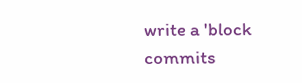write a 'block commits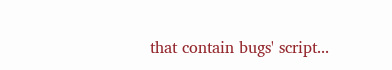that contain bugs' script...